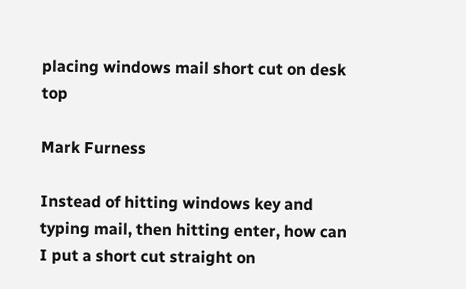placing windows mail short cut on desk top

Mark Furness

Instead of hitting windows key and typing mail, then hitting enter, how can I put a short cut straight on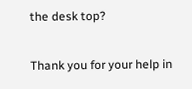the desk top?

Thank you for your help in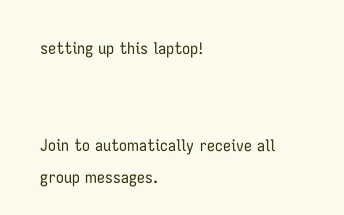setting up this laptop!


Join to automatically receive all group messages.